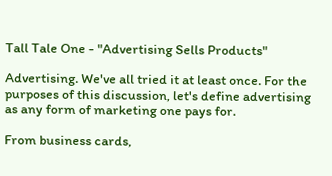Tall Tale One - "Advertising Sells Products"

Advertising. We've all tried it at least once. For the purposes of this discussion, let's define advertising as any form of marketing one pays for.

From business cards,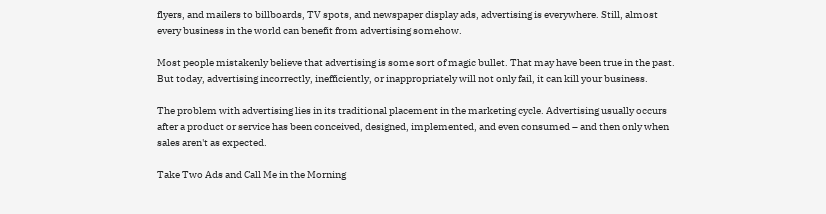flyers, and mailers to billboards, TV spots, and newspaper display ads, advertising is everywhere. Still, almost every business in the world can benefit from advertising somehow.

Most people mistakenly believe that advertising is some sort of magic bullet. That may have been true in the past. But today, advertising incorrectly, inefficiently, or inappropriately will not only fail, it can kill your business.

The problem with advertising lies in its traditional placement in the marketing cycle. Advertising usually occurs after a product or service has been conceived, designed, implemented, and even consumed – and then only when sales aren't as expected.

Take Two Ads and Call Me in the Morning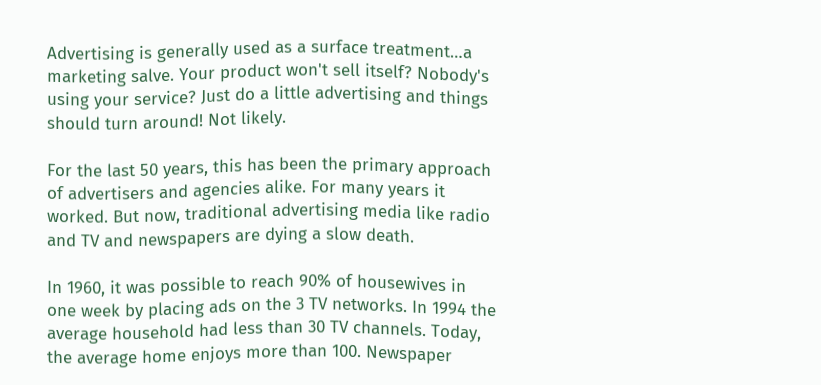Advertising is generally used as a surface treatment…a marketing salve. Your product won't sell itself? Nobody's using your service? Just do a little advertising and things should turn around! Not likely.

For the last 50 years, this has been the primary approach of advertisers and agencies alike. For many years it worked. But now, traditional advertising media like radio and TV and newspapers are dying a slow death.

In 1960, it was possible to reach 90% of housewives in one week by placing ads on the 3 TV networks. In 1994 the average household had less than 30 TV channels. Today, the average home enjoys more than 100. Newspaper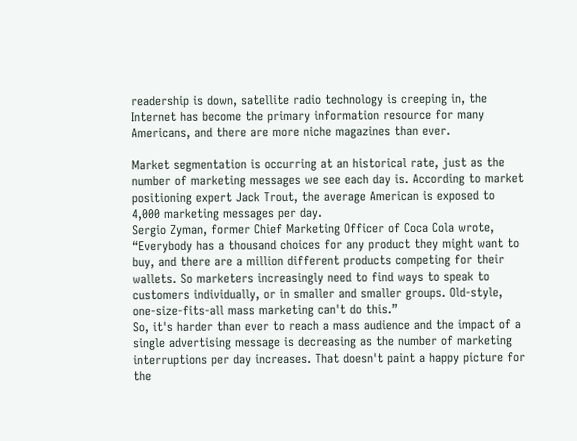readership is down, satellite radio technology is creeping in, the Internet has become the primary information resource for many Americans, and there are more niche magazines than ever.

Market segmentation is occurring at an historical rate, just as the number of marketing messages we see each day is. According to market positioning expert Jack Trout, the average American is exposed to 4,000 marketing messages per day.
Sergio Zyman, former Chief Marketing Officer of Coca Cola wrote, “Everybody has a thousand choices for any product they might want to buy, and there are a million different products competing for their wallets. So marketers increasingly need to find ways to speak to customers individually, or in smaller and smaller groups. Old-style, one-size-fits-all mass marketing can't do this.”
So, it's harder than ever to reach a mass audience and the impact of a single advertising message is decreasing as the number of marketing interruptions per day increases. That doesn't paint a happy picture for the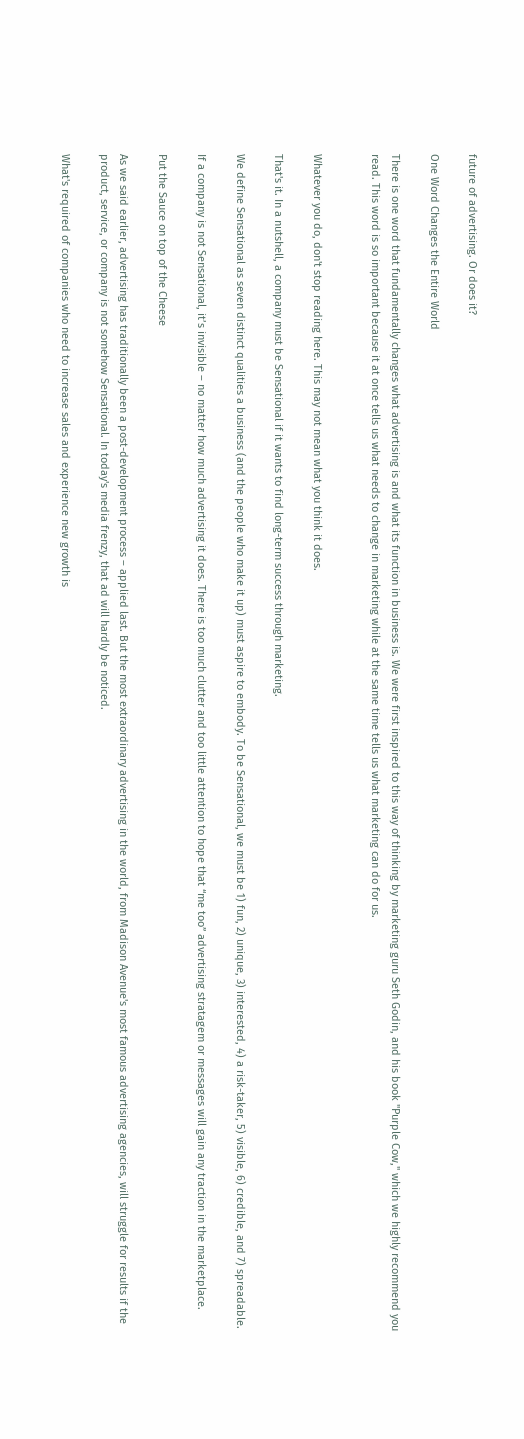future of advertising. Or does it?

One Word Changes the Entire World

There is one word that fundamentally changes what advertising is and what its function in business is. We were first inspired to this way of thinking by marketing guru Seth Godin, and his book "Purple Cow," which we highly recommend you read. This word is so important because it at once tells us what needs to change in marketing while at the same time tells us what marketing can do for us.


Whatever you do, don't stop reading here. This may not mean what you think it does.

That's it. In a nutshell, a company must be Sensational if it wants to find long-term success through marketing.

We define Sensational as seven distinct qualities a business (and the people who make it up) must aspire to embody. To be Sensational, we must be 1) fun, 2) unique, 3) interested, 4) a risk-taker, 5) visible, 6) credible, and 7) spreadable.

If a company is not Sensational, it’s invisible – no matter how much advertising it does. There is too much clutter and too little attention to hope that “me too” advertising stratagem or messages will gain any traction in the marketplace.

Put the Sauce on top of the Cheese

As we said earlier, advertising has traditionally been a post-development process – applied last. But the most extraordinary advertising in the world, from Madison Avenue's most famous advertising agencies, will struggle for results if the product, service, or company is not somehow Sensational. In today's media frenzy, that ad will hardly be noticed.

What's required of companies who need to increase sales and experience new growth is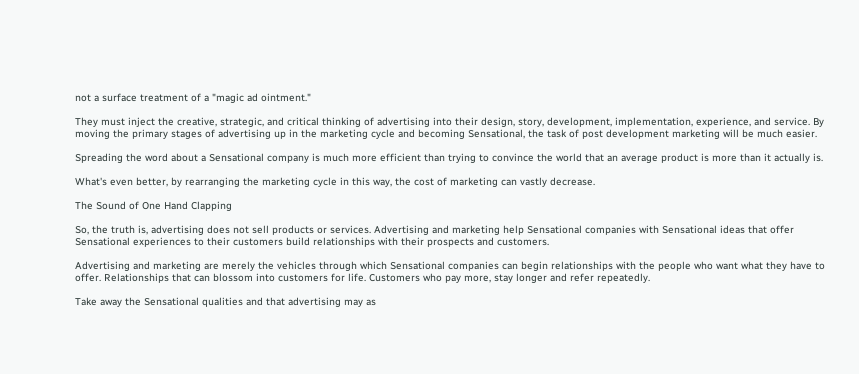not a surface treatment of a "magic ad ointment."

They must inject the creative, strategic, and critical thinking of advertising into their design, story, development, implementation, experience, and service. By moving the primary stages of advertising up in the marketing cycle and becoming Sensational, the task of post development marketing will be much easier.

Spreading the word about a Sensational company is much more efficient than trying to convince the world that an average product is more than it actually is.

What's even better, by rearranging the marketing cycle in this way, the cost of marketing can vastly decrease.

The Sound of One Hand Clapping

So, the truth is, advertising does not sell products or services. Advertising and marketing help Sensational companies with Sensational ideas that offer Sensational experiences to their customers build relationships with their prospects and customers.

Advertising and marketing are merely the vehicles through which Sensational companies can begin relationships with the people who want what they have to offer. Relationships that can blossom into customers for life. Customers who pay more, stay longer and refer repeatedly.

Take away the Sensational qualities and that advertising may as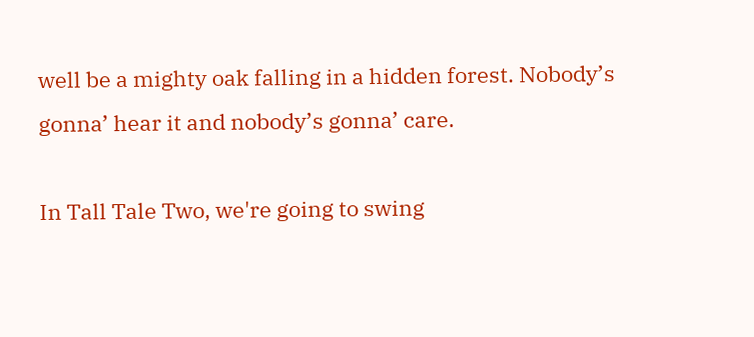well be a mighty oak falling in a hidden forest. Nobody’s gonna’ hear it and nobody’s gonna’ care.

In Tall Tale Two, we're going to swing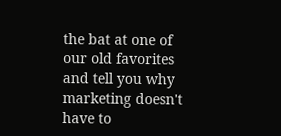the bat at one of our old favorites and tell you why marketing doesn't have to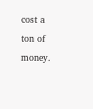cost a ton of money.